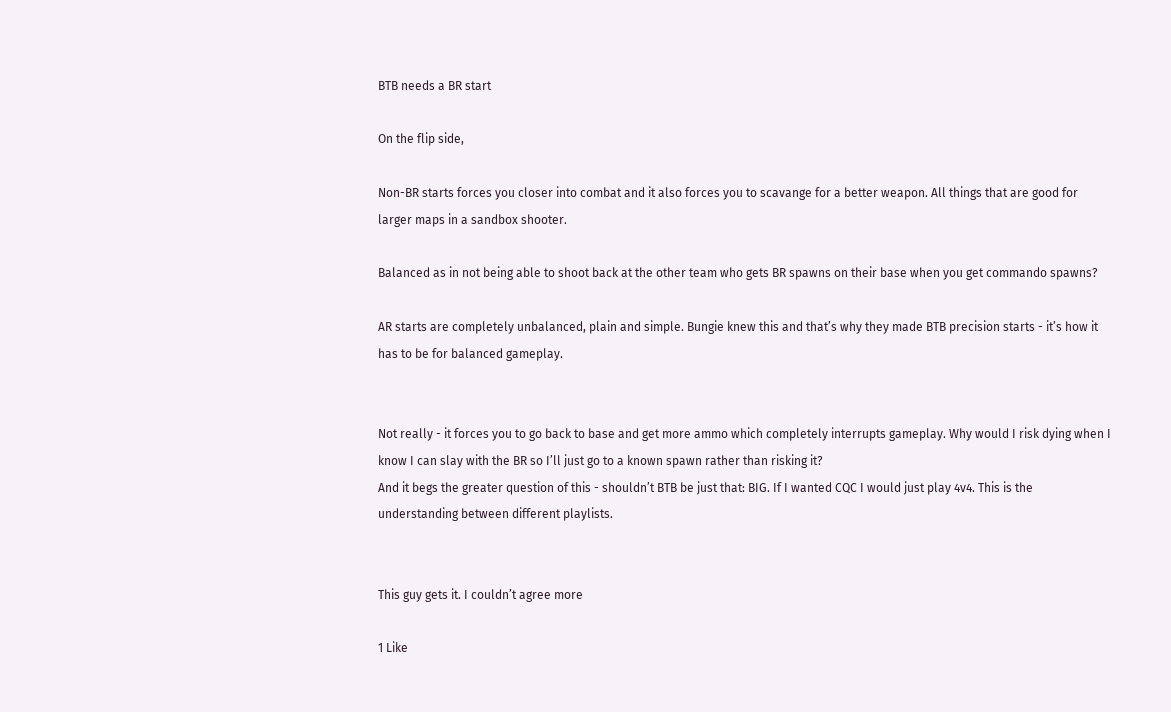BTB needs a BR start

On the flip side,

Non-BR starts forces you closer into combat and it also forces you to scavange for a better weapon. All things that are good for larger maps in a sandbox shooter.

Balanced as in not being able to shoot back at the other team who gets BR spawns on their base when you get commando spawns?

AR starts are completely unbalanced, plain and simple. Bungie knew this and that’s why they made BTB precision starts - it’s how it has to be for balanced gameplay.


Not really - it forces you to go back to base and get more ammo which completely interrupts gameplay. Why would I risk dying when I know I can slay with the BR so I’ll just go to a known spawn rather than risking it?
And it begs the greater question of this - shouldn’t BTB be just that: BIG. If I wanted CQC I would just play 4v4. This is the understanding between different playlists.


This guy gets it. I couldn’t agree more

1 Like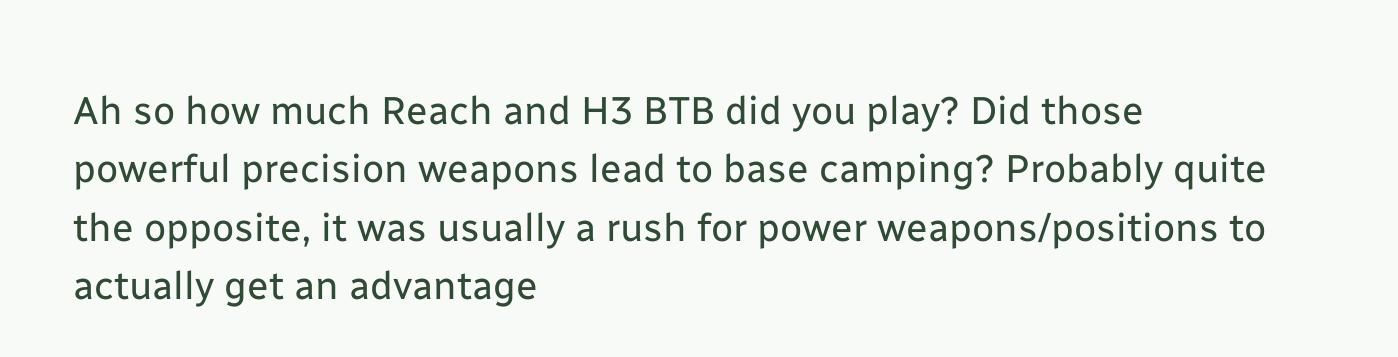Ah so how much Reach and H3 BTB did you play? Did those powerful precision weapons lead to base camping? Probably quite the opposite, it was usually a rush for power weapons/positions to actually get an advantage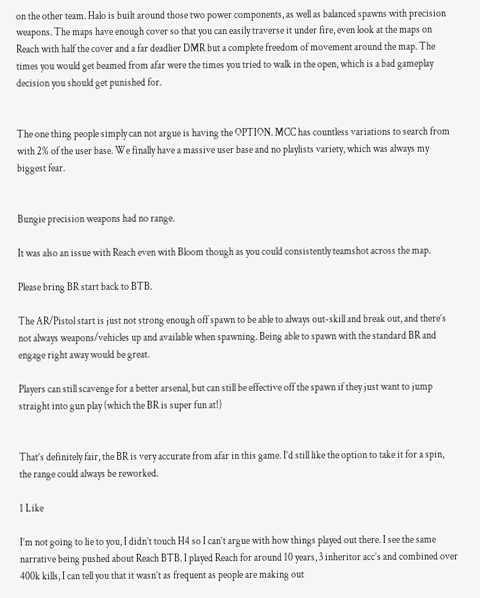on the other team. Halo is built around those two power components, as well as balanced spawns with precision weapons. The maps have enough cover so that you can easily traverse it under fire, even look at the maps on Reach with half the cover and a far deadlier DMR but a complete freedom of movement around the map. The times you would get beamed from afar were the times you tried to walk in the open, which is a bad gameplay decision you should get punished for.


The one thing people simply can not argue is having the OPTION. MCC has countless variations to search from with 2% of the user base. We finally have a massive user base and no playlists variety, which was always my biggest fear.


Bungie precision weapons had no range.

It was also an issue with Reach even with Bloom though as you could consistently teamshot across the map.

Please bring BR start back to BTB.

The AR/Pistol start is just not strong enough off spawn to be able to always out-skill and break out, and there’s not always weapons/vehicles up and available when spawning. Being able to spawn with the standard BR and engage right away would be great.

Players can still scavenge for a better arsenal, but can still be effective off the spawn if they just want to jump straight into gun play (which the BR is super fun at!)


That’s definitely fair, the BR is very accurate from afar in this game. I’d still like the option to take it for a spin, the range could always be reworked.

1 Like

I’m not going to lie to you, I didn’t touch H4 so I can’t argue with how things played out there. I see the same narrative being pushed about Reach BTB. I played Reach for around 10 years, 3 inheritor acc’s and combined over 400k kills, I can tell you that it wasn’t as frequent as people are making out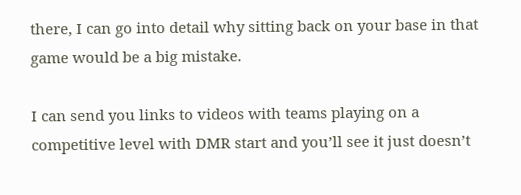there, I can go into detail why sitting back on your base in that game would be a big mistake.

I can send you links to videos with teams playing on a competitive level with DMR start and you’ll see it just doesn’t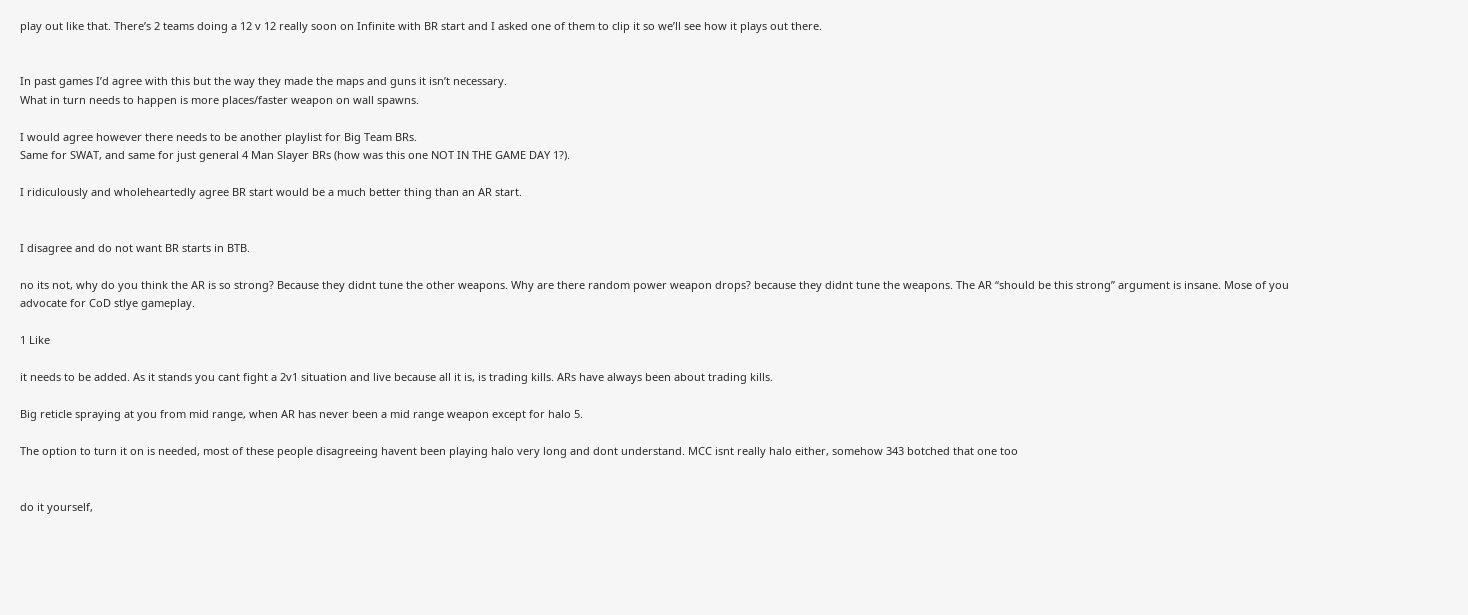play out like that. There’s 2 teams doing a 12 v 12 really soon on Infinite with BR start and I asked one of them to clip it so we’ll see how it plays out there.


In past games I’d agree with this but the way they made the maps and guns it isn’t necessary.
What in turn needs to happen is more places/faster weapon on wall spawns.

I would agree however there needs to be another playlist for Big Team BRs.
Same for SWAT, and same for just general 4 Man Slayer BRs (how was this one NOT IN THE GAME DAY 1?).

I ridiculously and wholeheartedly agree BR start would be a much better thing than an AR start.


I disagree and do not want BR starts in BTB.

no its not, why do you think the AR is so strong? Because they didnt tune the other weapons. Why are there random power weapon drops? because they didnt tune the weapons. The AR “should be this strong” argument is insane. Mose of you advocate for CoD stlye gameplay.

1 Like

it needs to be added. As it stands you cant fight a 2v1 situation and live because all it is, is trading kills. ARs have always been about trading kills.

Big reticle spraying at you from mid range, when AR has never been a mid range weapon except for halo 5.

The option to turn it on is needed, most of these people disagreeing havent been playing halo very long and dont understand. MCC isnt really halo either, somehow 343 botched that one too


do it yourself,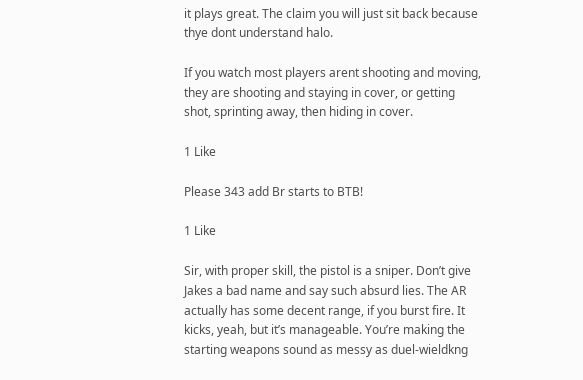it plays great. The claim you will just sit back because thye dont understand halo.

If you watch most players arent shooting and moving, they are shooting and staying in cover, or getting shot, sprinting away, then hiding in cover.

1 Like

Please 343 add Br starts to BTB!

1 Like

Sir, with proper skill, the pistol is a sniper. Don’t give Jakes a bad name and say such absurd lies. The AR actually has some decent range, if you burst fire. It kicks, yeah, but it’s manageable. You’re making the starting weapons sound as messy as duel-wieldkng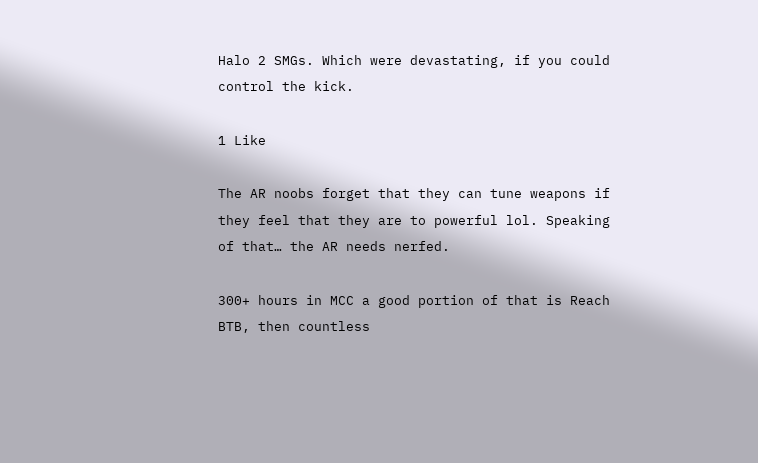Halo 2 SMGs. Which were devastating, if you could control the kick.

1 Like

The AR noobs forget that they can tune weapons if they feel that they are to powerful lol. Speaking of that… the AR needs nerfed.

300+ hours in MCC a good portion of that is Reach BTB, then countless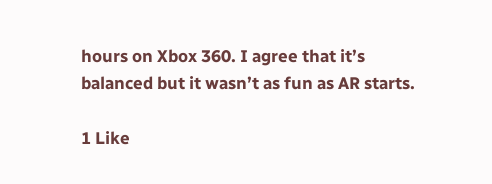hours on Xbox 360. I agree that it’s balanced but it wasn’t as fun as AR starts.

1 Like